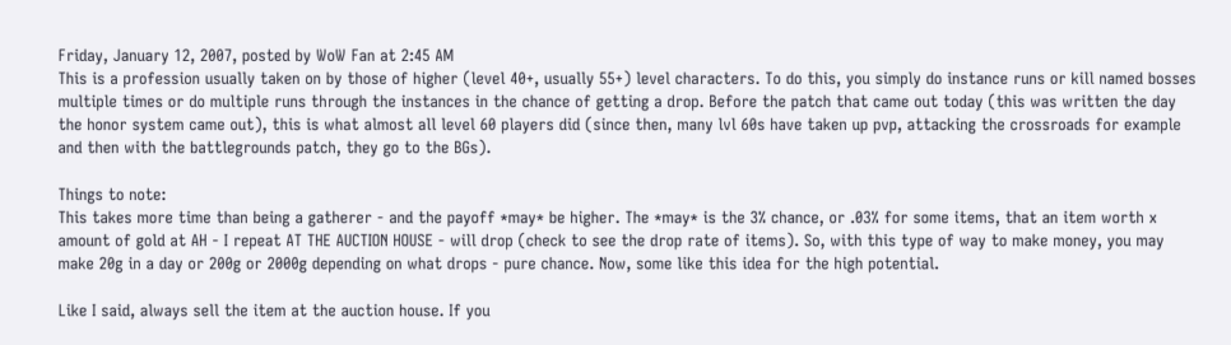Friday, January 12, 2007, posted by WoW Fan at 2:45 AM
This is a profession usually taken on by those of higher (level 40+, usually 55+) level characters. To do this, you simply do instance runs or kill named bosses multiple times or do multiple runs through the instances in the chance of getting a drop. Before the patch that came out today (this was written the day the honor system came out), this is what almost all level 60 players did (since then, many lvl 60s have taken up pvp, attacking the crossroads for example and then with the battlegrounds patch, they go to the BGs).

Things to note:
This takes more time than being a gatherer - and the payoff *may* be higher. The *may* is the 3% chance, or .03% for some items, that an item worth x amount of gold at AH - I repeat AT THE AUCTION HOUSE - will drop (check to see the drop rate of items). So, with this type of way to make money, you may make 20g in a day or 200g or 2000g depending on what drops - pure chance. Now, some like this idea for the high potential.

Like I said, always sell the item at the auction house. If you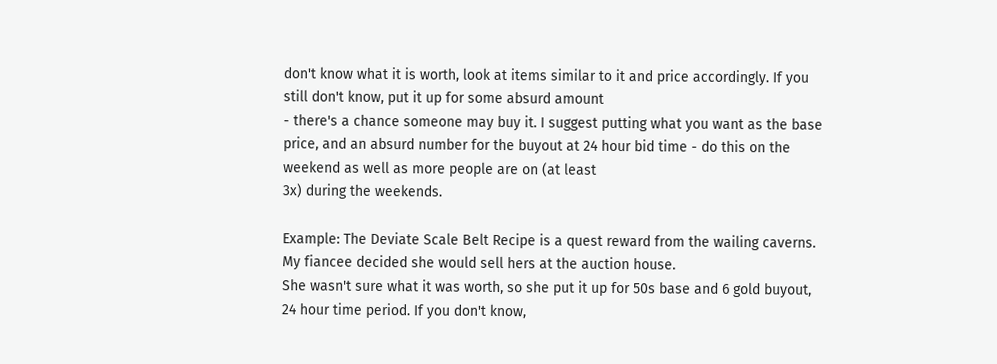don't know what it is worth, look at items similar to it and price accordingly. If you still don't know, put it up for some absurd amount
- there's a chance someone may buy it. I suggest putting what you want as the base price, and an absurd number for the buyout at 24 hour bid time - do this on the weekend as well as more people are on (at least
3x) during the weekends.

Example: The Deviate Scale Belt Recipe is a quest reward from the wailing caverns. My fiancee decided she would sell hers at the auction house.
She wasn't sure what it was worth, so she put it up for 50s base and 6 gold buyout, 24 hour time period. If you don't know,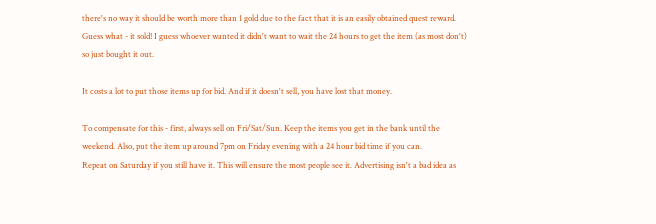there's no way it should be worth more than 1 gold due to the fact that it is an easily obtained quest reward. Guess what - it sold! I guess whoever wanted it didn't want to wait the 24 hours to get the item (as most don't) so just bought it out.

It costs a lot to put those items up for bid. And if it doesn't sell, you have lost that money.

To compensate for this - first, always sell on Fri/Sat/Sun. Keep the items you get in the bank until the weekend. Also, put the item up around 7pm on Friday evening with a 24 hour bid time if you can.
Repeat on Saturday if you still have it. This will ensure the most people see it. Advertising isn't a bad idea as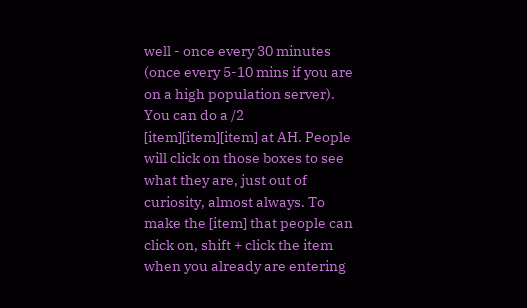well - once every 30 minutes (once every 5-10 mins if you are on a high population server). You can do a /2 [item][item][item] at AH. People will click on those boxes to see what they are, just out of curiosity, almost always. To make the [item] that people can click on, shift + click the item when you already are entering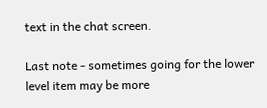text in the chat screen.

Last note - sometimes going for the lower level item may be more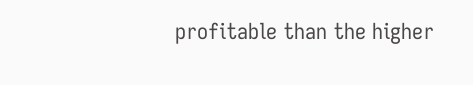profitable than the higher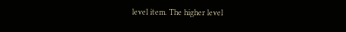level item. The higher level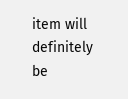item will definitely be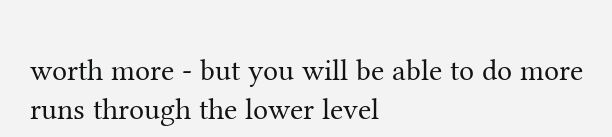worth more - but you will be able to do more runs through the lower level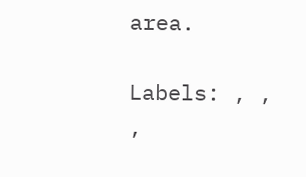area.

Labels: , , ,